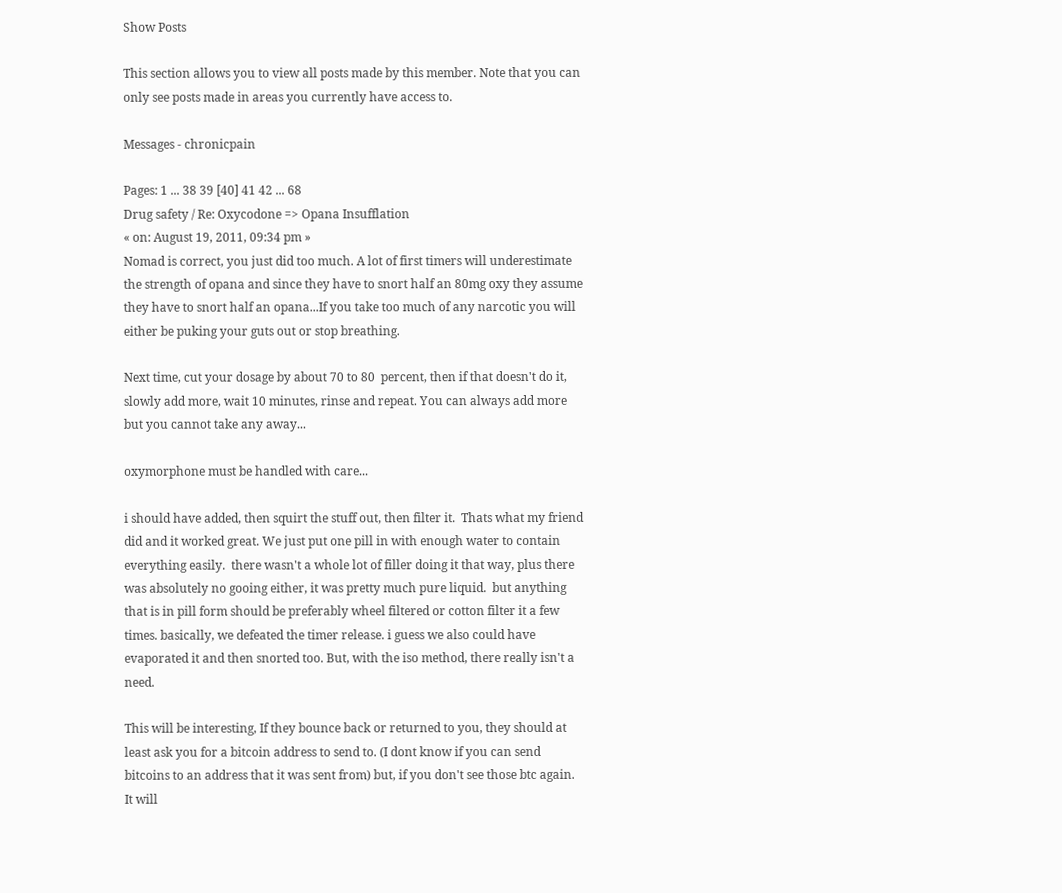Show Posts

This section allows you to view all posts made by this member. Note that you can only see posts made in areas you currently have access to.

Messages - chronicpain

Pages: 1 ... 38 39 [40] 41 42 ... 68
Drug safety / Re: Oxycodone => Opana Insufflation
« on: August 19, 2011, 09:34 pm »
Nomad is correct, you just did too much. A lot of first timers will underestimate the strength of opana and since they have to snort half an 80mg oxy they assume they have to snort half an opana...If you take too much of any narcotic you will either be puking your guts out or stop breathing.

Next time, cut your dosage by about 70 to 80  percent, then if that doesn't do it, slowly add more, wait 10 minutes, rinse and repeat. You can always add more but you cannot take any away...

oxymorphone must be handled with care...

i should have added, then squirt the stuff out, then filter it.  Thats what my friend did and it worked great. We just put one pill in with enough water to contain everything easily.  there wasn't a whole lot of filler doing it that way, plus there was absolutely no gooing either, it was pretty much pure liquid.  but anything that is in pill form should be preferably wheel filtered or cotton filter it a few times. basically, we defeated the timer release. i guess we also could have evaporated it and then snorted too. But, with the iso method, there really isn't a need.

This will be interesting, If they bounce back or returned to you, they should at least ask you for a bitcoin address to send to. (I dont know if you can send bitcoins to an address that it was sent from) but, if you don't see those btc again. It will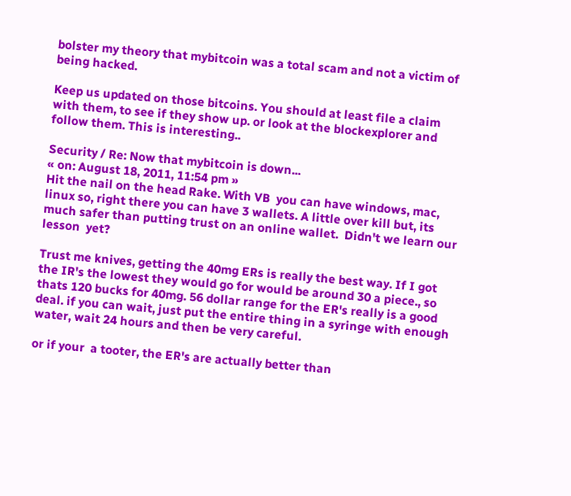bolster my theory that mybitcoin was a total scam and not a victim of being hacked.

Keep us updated on those bitcoins. You should at least file a claim with them, to see if they show up. or look at the blockexplorer and follow them. This is interesting..

Security / Re: Now that mybitcoin is down...
« on: August 18, 2011, 11:54 pm »
Hit the nail on the head Rake. With VB  you can have windows, mac, linux so, right there you can have 3 wallets. A little over kill but, its much safer than putting trust on an online wallet.  Didn't we learn our lesson  yet?

Trust me knives, getting the 40mg ERs is really the best way. If I got the IR's the lowest they would go for would be around 30 a piece., so thats 120 bucks for 40mg. 56 dollar range for the ER's really is a good deal. if you can wait, just put the entire thing in a syringe with enough water, wait 24 hours and then be very careful.

or if your  a tooter, the ER's are actually better than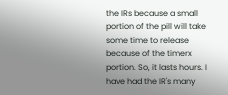the IRs because a small portion of the pill will take some time to release because of the timerx portion. So, it lasts hours. I have had the IR's many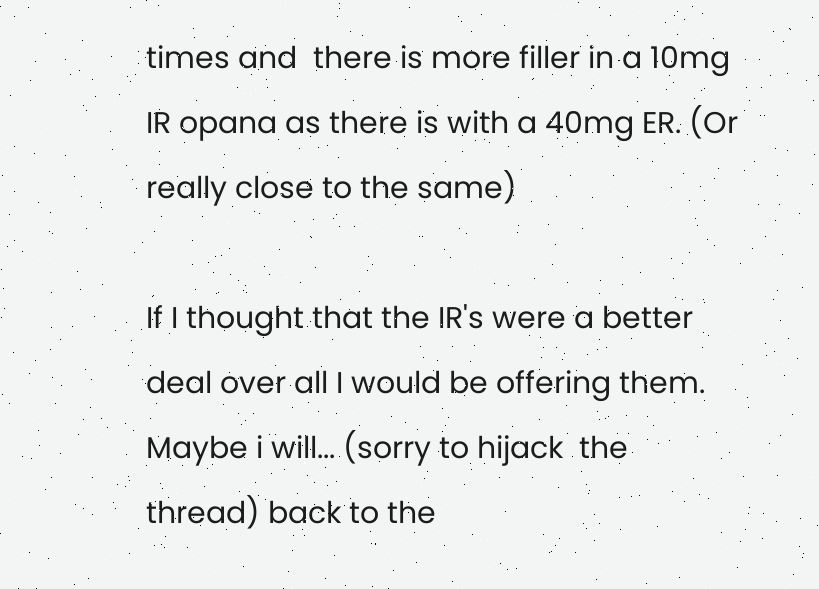times and  there is more filler in a 10mg IR opana as there is with a 40mg ER. (Or really close to the same)

If I thought that the IR's were a better deal over all I would be offering them. Maybe i will... (sorry to hijack  the thread) back to the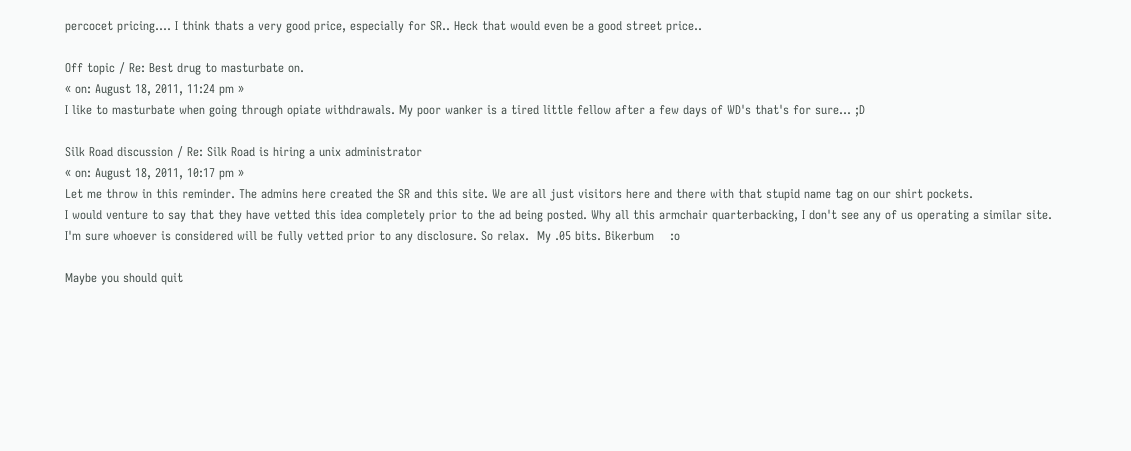percocet pricing.... I think thats a very good price, especially for SR.. Heck that would even be a good street price..

Off topic / Re: Best drug to masturbate on.
« on: August 18, 2011, 11:24 pm »
I like to masturbate when going through opiate withdrawals. My poor wanker is a tired little fellow after a few days of WD's that's for sure... ;D

Silk Road discussion / Re: Silk Road is hiring a unix administrator
« on: August 18, 2011, 10:17 pm »
Let me throw in this reminder. The admins here created the SR and this site. We are all just visitors here and there with that stupid name tag on our shirt pockets.
I would venture to say that they have vetted this idea completely prior to the ad being posted. Why all this armchair quarterbacking, I don't see any of us operating a similar site.
I'm sure whoever is considered will be fully vetted prior to any disclosure. So relax.  My .05 bits. Bikerbum    :o

Maybe you should quit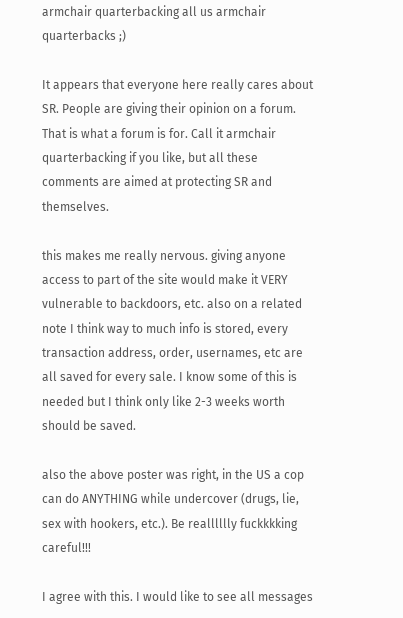armchair quarterbacking all us armchair quarterbacks ;)

It appears that everyone here really cares about SR. People are giving their opinion on a forum. That is what a forum is for. Call it armchair quarterbacking if you like, but all these comments are aimed at protecting SR and themselves.

this makes me really nervous. giving anyone access to part of the site would make it VERY vulnerable to backdoors, etc. also on a related note I think way to much info is stored, every transaction address, order, usernames, etc are all saved for every sale. I know some of this is needed but I think only like 2-3 weeks worth should be saved.

also the above poster was right, in the US a cop can do ANYTHING while undercover (drugs, lie, sex with hookers, etc.). Be realllllly fuckkkking careful!!!

I agree with this. I would like to see all messages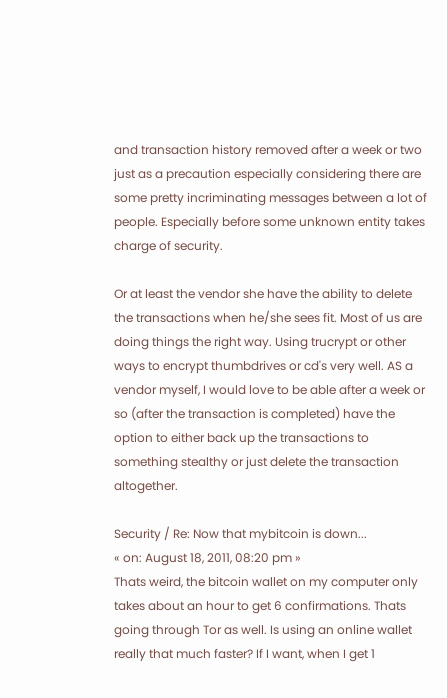and transaction history removed after a week or two just as a precaution especially considering there are some pretty incriminating messages between a lot of people. Especially before some unknown entity takes charge of security.

Or at least the vendor she have the ability to delete the transactions when he/she sees fit. Most of us are doing things the right way. Using trucrypt or other ways to encrypt thumbdrives or cd's very well. AS a vendor myself, I would love to be able after a week or so (after the transaction is completed) have the option to either back up the transactions to  something stealthy or just delete the transaction altogether.

Security / Re: Now that mybitcoin is down...
« on: August 18, 2011, 08:20 pm »
Thats weird, the bitcoin wallet on my computer only takes about an hour to get 6 confirmations. Thats going through Tor as well. Is using an online wallet really that much faster? If I want, when I get 1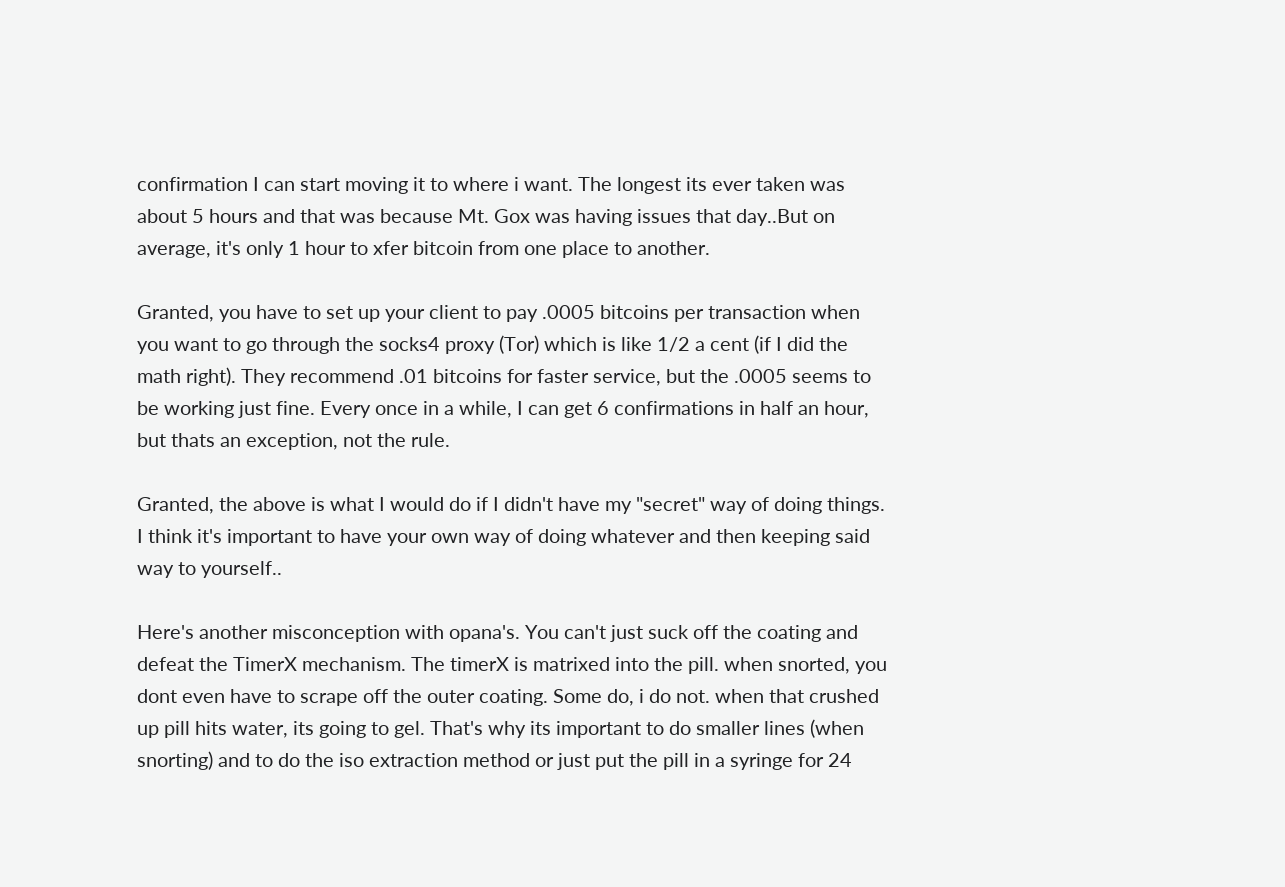confirmation I can start moving it to where i want. The longest its ever taken was about 5 hours and that was because Mt. Gox was having issues that day..But on average, it's only 1 hour to xfer bitcoin from one place to another.

Granted, you have to set up your client to pay .0005 bitcoins per transaction when you want to go through the socks4 proxy (Tor) which is like 1/2 a cent (if I did the math right). They recommend .01 bitcoins for faster service, but the .0005 seems to be working just fine. Every once in a while, I can get 6 confirmations in half an hour, but thats an exception, not the rule.

Granted, the above is what I would do if I didn't have my "secret" way of doing things.  I think it's important to have your own way of doing whatever and then keeping said way to yourself..

Here's another misconception with opana's. You can't just suck off the coating and defeat the TimerX mechanism. The timerX is matrixed into the pill. when snorted, you dont even have to scrape off the outer coating. Some do, i do not. when that crushed up pill hits water, its going to gel. That's why its important to do smaller lines (when snorting) and to do the iso extraction method or just put the pill in a syringe for 24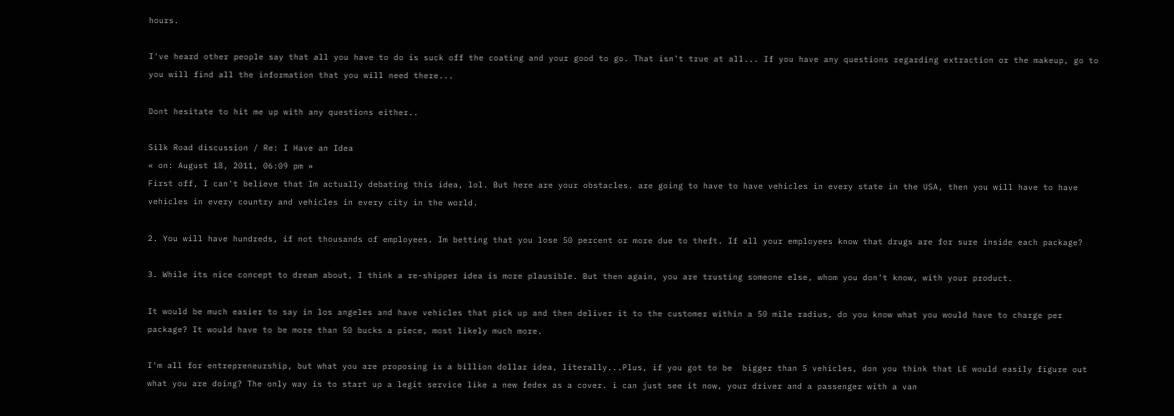hours.

I've heard other people say that all you have to do is suck off the coating and your good to go. That isn't true at all... If you have any questions regarding extraction or the makeup, go to you will find all the information that you will need there...

Dont hesitate to hit me up with any questions either..

Silk Road discussion / Re: I Have an Idea
« on: August 18, 2011, 06:09 pm »
First off, I can't believe that Im actually debating this idea, lol. But here are your obstacles. are going to have to have vehicles in every state in the USA, then you will have to have vehicles in every country and vehicles in every city in the world.

2. You will have hundreds, if not thousands of employees. Im betting that you lose 50 percent or more due to theft. If all your employees know that drugs are for sure inside each package?

3. While its nice concept to dream about, I think a re-shipper idea is more plausible. But then again, you are trusting someone else, whom you don't know, with your product.

It would be much easier to say in los angeles and have vehicles that pick up and then deliver it to the customer within a 50 mile radius, do you know what you would have to charge per package? It would have to be more than 50 bucks a piece, most likely much more.

I'm all for entrepreneurship, but what you are proposing is a billion dollar idea, literally...Plus, if you got to be  bigger than 5 vehicles, don you think that LE would easily figure out what you are doing? The only way is to start up a legit service like a new fedex as a cover. i can just see it now, your driver and a passenger with a van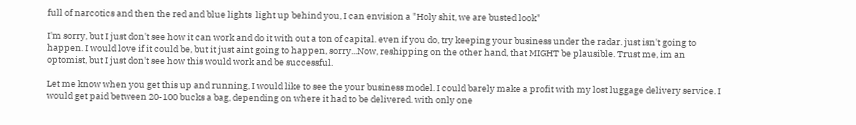full of narcotics and then the red and blue lights  light up behind you, I can envision a "Holy shit, we are busted look"

I'm sorry, but I just don't see how it can work and do it with out a ton of capital. even if you do, try keeping your business under the radar. just isn't going to happen. I would love if it could be, but it just aint going to happen, sorry...Now, reshipping on the other hand, that MIGHT be plausible. Trust me, im an optomist, but I just don't see how this would work and be successful.

Let me know when you get this up and running, I would like to see the your business model. I could barely make a profit with my lost luggage delivery service. I would get paid between 20-100 bucks a bag, depending on where it had to be delivered. with only one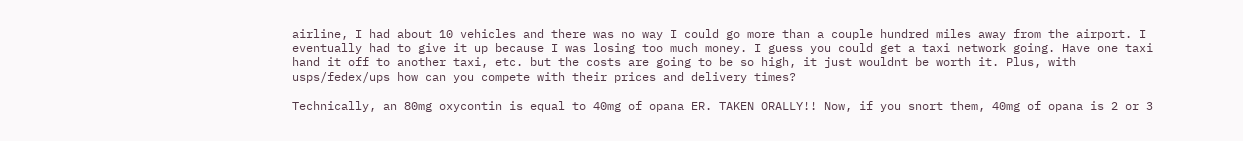airline, I had about 10 vehicles and there was no way I could go more than a couple hundred miles away from the airport. I eventually had to give it up because I was losing too much money. I guess you could get a taxi network going. Have one taxi hand it off to another taxi, etc. but the costs are going to be so high, it just wouldnt be worth it. Plus, with usps/fedex/ups how can you compete with their prices and delivery times?

Technically, an 80mg oxycontin is equal to 40mg of opana ER. TAKEN ORALLY!! Now, if you snort them, 40mg of opana is 2 or 3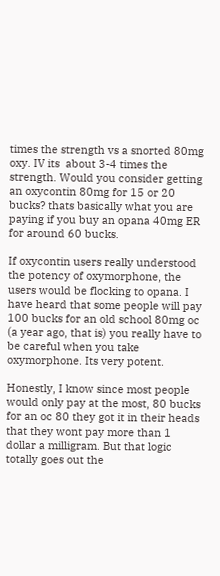times the strength vs a snorted 80mg oxy. IV its  about 3-4 times the strength. Would you consider getting an oxycontin 80mg for 15 or 20 bucks? thats basically what you are paying if you buy an opana 40mg ER for around 60 bucks.

If oxycontin users really understood the potency of oxymorphone, the users would be flocking to opana. I have heard that some people will pay 100 bucks for an old school 80mg oc (a year ago, that is) you really have to be careful when you take oxymorphone. Its very potent.

Honestly, I know since most people would only pay at the most, 80 bucks for an oc 80 they got it in their heads that they wont pay more than 1 dollar a milligram. But that logic totally goes out the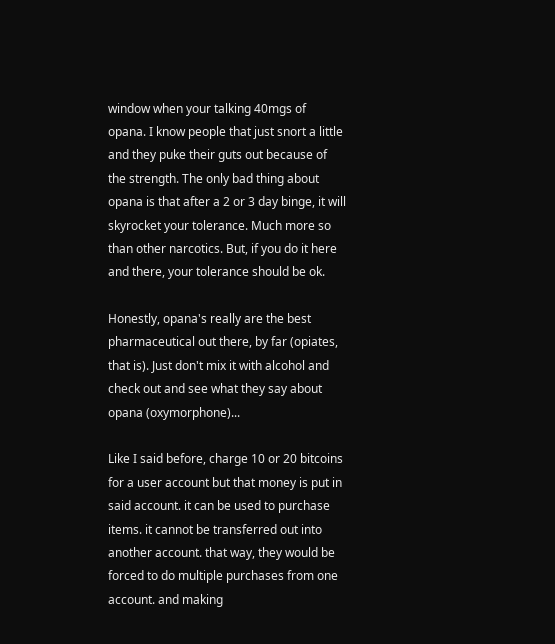window when your talking 40mgs of opana. I know people that just snort a little and they puke their guts out because of the strength. The only bad thing about opana is that after a 2 or 3 day binge, it will skyrocket your tolerance. Much more so than other narcotics. But, if you do it here and there, your tolerance should be ok.

Honestly, opana's really are the best pharmaceutical out there, by far (opiates, that is). Just don't mix it with alcohol and check out and see what they say about opana (oxymorphone)...

Like I said before, charge 10 or 20 bitcoins for a user account but that money is put in said account. it can be used to purchase items. it cannot be transferred out into another account. that way, they would be forced to do multiple purchases from one account. and making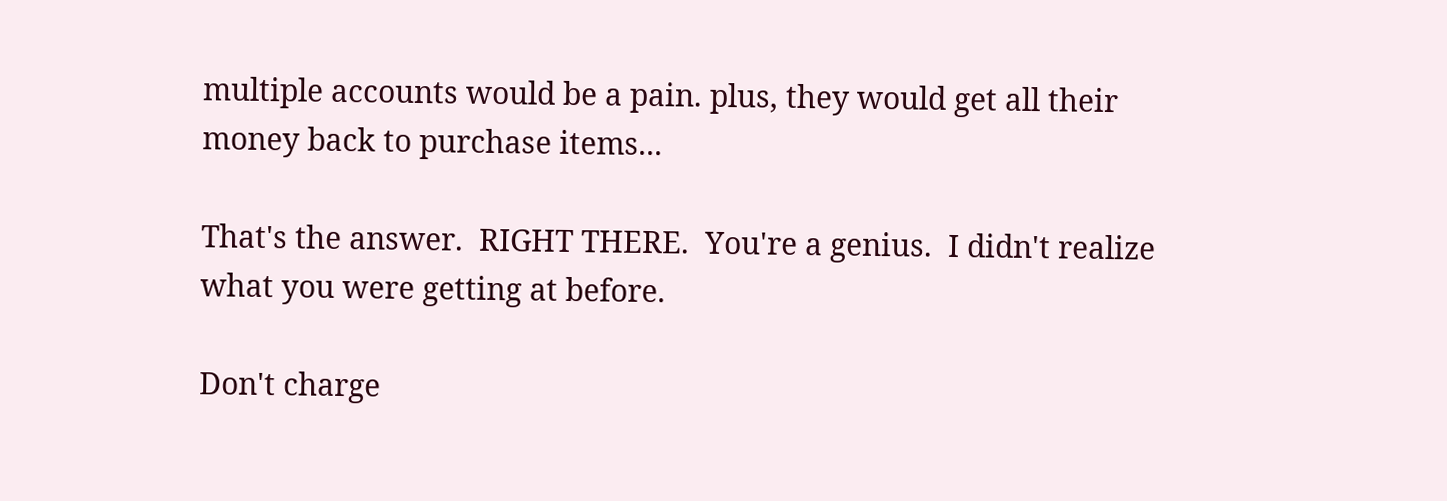multiple accounts would be a pain. plus, they would get all their money back to purchase items...

That's the answer.  RIGHT THERE.  You're a genius.  I didn't realize what you were getting at before.

Don't charge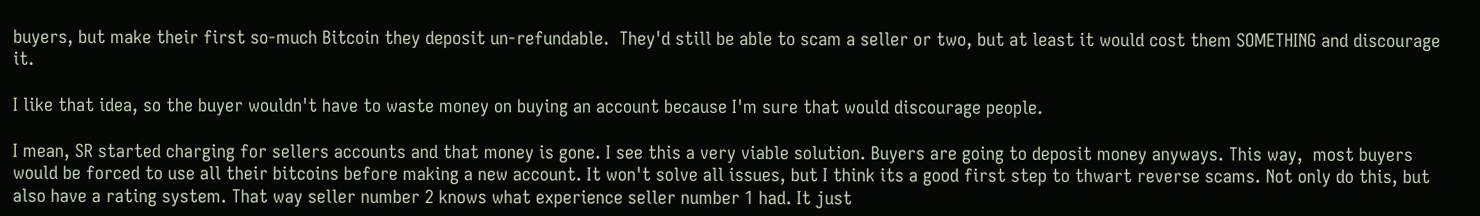buyers, but make their first so-much Bitcoin they deposit un-refundable.  They'd still be able to scam a seller or two, but at least it would cost them SOMETHING and discourage it.

I like that idea, so the buyer wouldn't have to waste money on buying an account because I'm sure that would discourage people.

I mean, SR started charging for sellers accounts and that money is gone. I see this a very viable solution. Buyers are going to deposit money anyways. This way,  most buyers would be forced to use all their bitcoins before making a new account. It won't solve all issues, but I think its a good first step to thwart reverse scams. Not only do this, but also have a rating system. That way seller number 2 knows what experience seller number 1 had. It just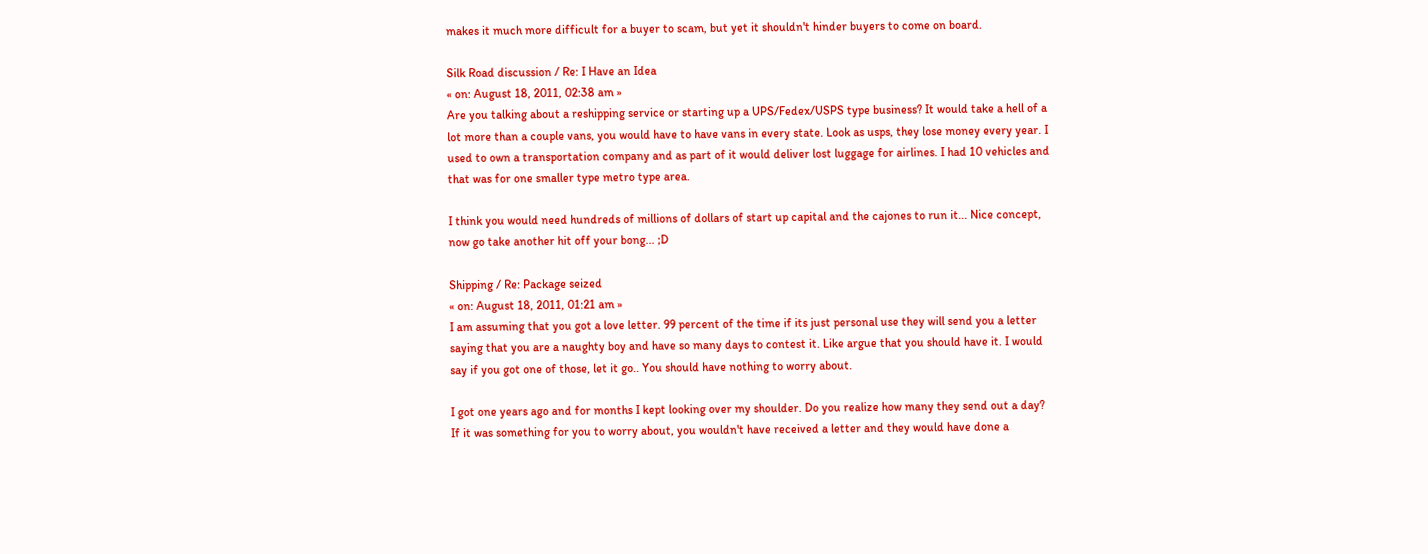makes it much more difficult for a buyer to scam, but yet it shouldn't hinder buyers to come on board.

Silk Road discussion / Re: I Have an Idea
« on: August 18, 2011, 02:38 am »
Are you talking about a reshipping service or starting up a UPS/Fedex/USPS type business? It would take a hell of a lot more than a couple vans, you would have to have vans in every state. Look as usps, they lose money every year. I used to own a transportation company and as part of it would deliver lost luggage for airlines. I had 10 vehicles and that was for one smaller type metro type area.

I think you would need hundreds of millions of dollars of start up capital and the cajones to run it... Nice concept, now go take another hit off your bong... ;D

Shipping / Re: Package seized
« on: August 18, 2011, 01:21 am »
I am assuming that you got a love letter. 99 percent of the time if its just personal use they will send you a letter saying that you are a naughty boy and have so many days to contest it. Like argue that you should have it. I would say if you got one of those, let it go.. You should have nothing to worry about.

I got one years ago and for months I kept looking over my shoulder. Do you realize how many they send out a day? If it was something for you to worry about, you wouldn't have received a letter and they would have done a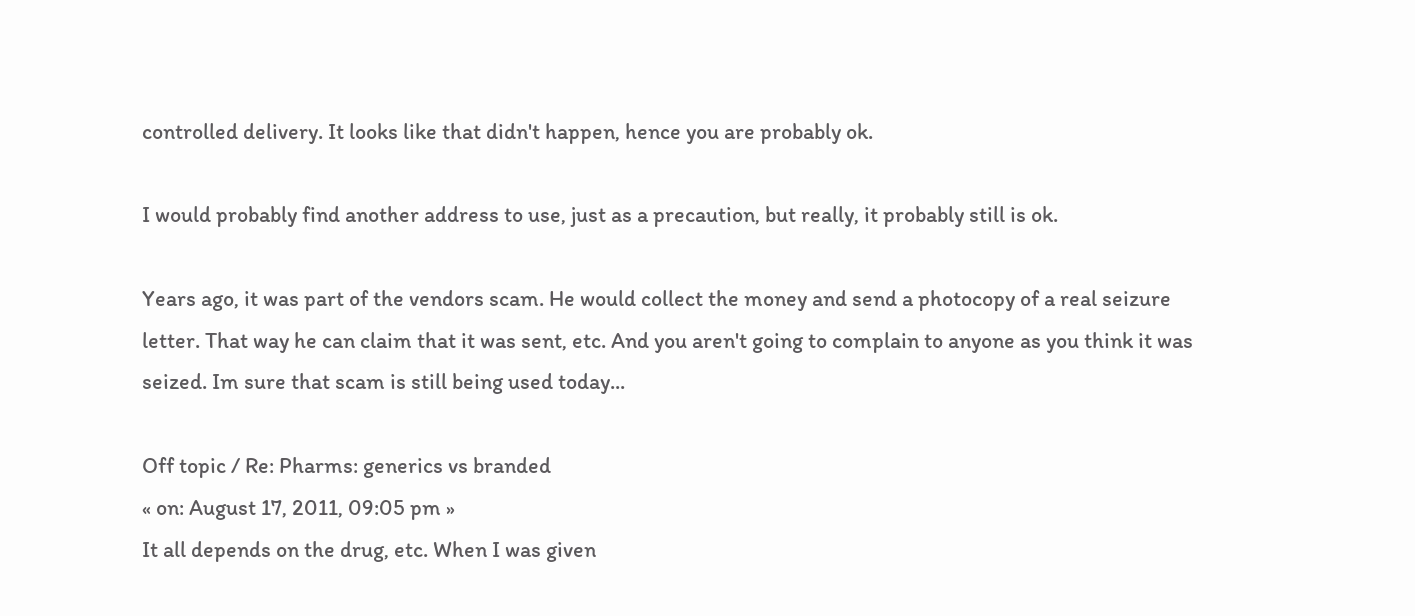controlled delivery. It looks like that didn't happen, hence you are probably ok.

I would probably find another address to use, just as a precaution, but really, it probably still is ok.

Years ago, it was part of the vendors scam. He would collect the money and send a photocopy of a real seizure letter. That way he can claim that it was sent, etc. And you aren't going to complain to anyone as you think it was seized. Im sure that scam is still being used today...

Off topic / Re: Pharms: generics vs branded
« on: August 17, 2011, 09:05 pm »
It all depends on the drug, etc. When I was given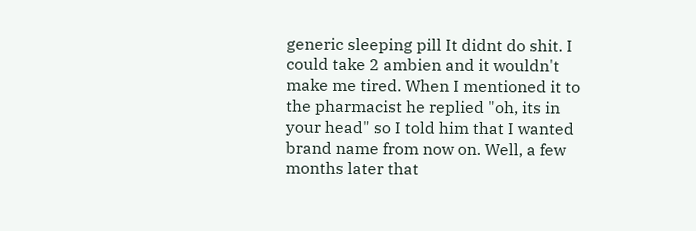generic sleeping pill It didnt do shit. I could take 2 ambien and it wouldn't make me tired. When I mentioned it to the pharmacist he replied "oh, its in your head" so I told him that I wanted brand name from now on. Well, a few months later that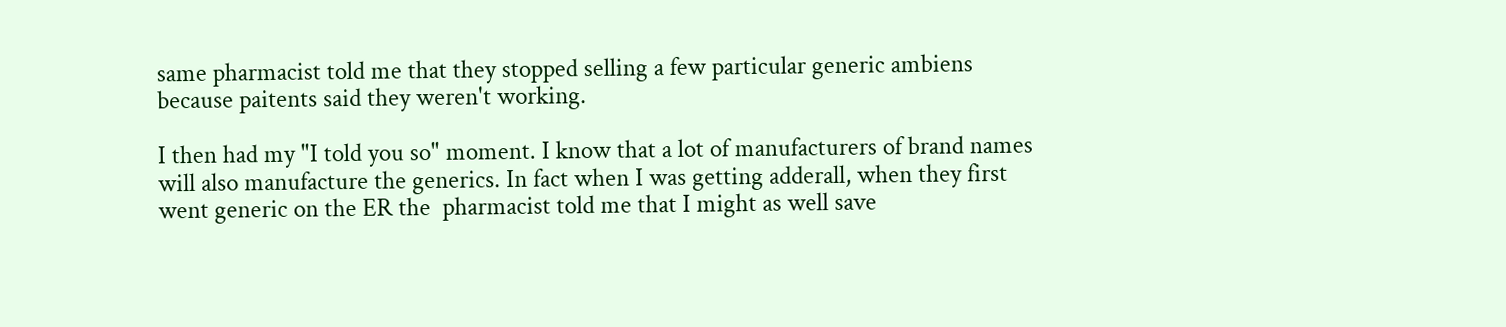same pharmacist told me that they stopped selling a few particular generic ambiens because paitents said they weren't working.

I then had my "I told you so" moment. I know that a lot of manufacturers of brand names will also manufacture the generics. In fact when I was getting adderall, when they first went generic on the ER the  pharmacist told me that I might as well save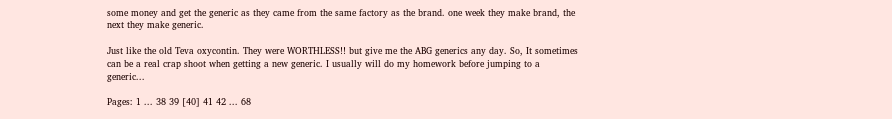some money and get the generic as they came from the same factory as the brand. one week they make brand, the next they make generic.

Just like the old Teva oxycontin. They were WORTHLESS!! but give me the ABG generics any day. So, It sometimes can be a real crap shoot when getting a new generic. I usually will do my homework before jumping to a generic...

Pages: 1 ... 38 39 [40] 41 42 ... 68